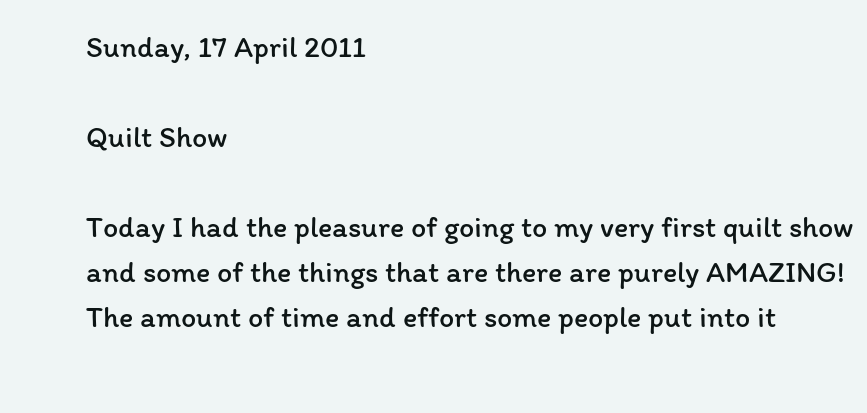Sunday, 17 April 2011

Quilt Show

Today I had the pleasure of going to my very first quilt show and some of the things that are there are purely AMAZING! The amount of time and effort some people put into it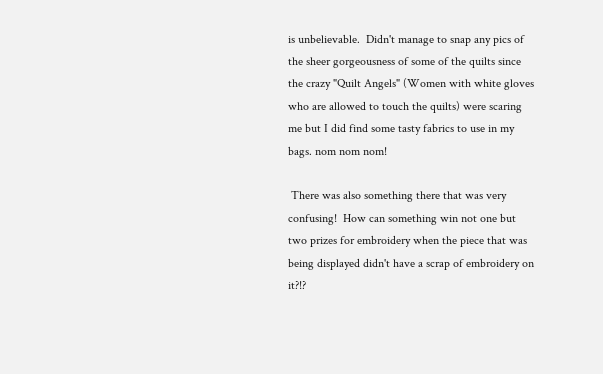is unbelievable.  Didn't manage to snap any pics of the sheer gorgeousness of some of the quilts since the crazy "Quilt Angels" (Women with white gloves who are allowed to touch the quilts) were scaring me but I did find some tasty fabrics to use in my bags. nom nom nom!

 There was also something there that was very confusing!  How can something win not one but two prizes for embroidery when the piece that was being displayed didn't have a scrap of embroidery on it?!?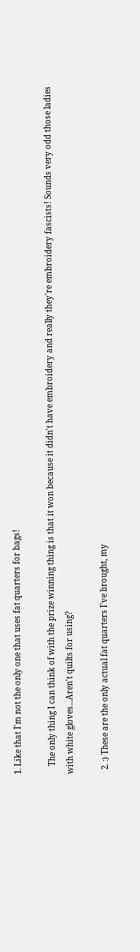1. Like that I'm not the only one that uses fat quarters for bags!

    The only thing I can think of with the prize winning thing is that it won because it didn't have embroidery and really they're embroidery fascists! Sounds very odd those ladies with white gloves...Aren't quilts for using?

  2. :) These are the only actual fat quarters I've brought, my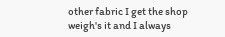other fabric I get the shop weigh's it and I always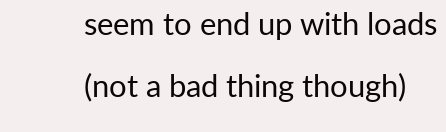seem to end up with loads (not a bad thing though)